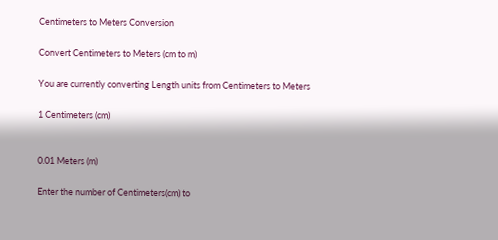Centimeters to Meters Conversion

Convert Centimeters to Meters (cm to m)

You are currently converting Length units from Centimeters to Meters

1 Centimeters (cm)


0.01 Meters (m)

Enter the number of Centimeters(cm) to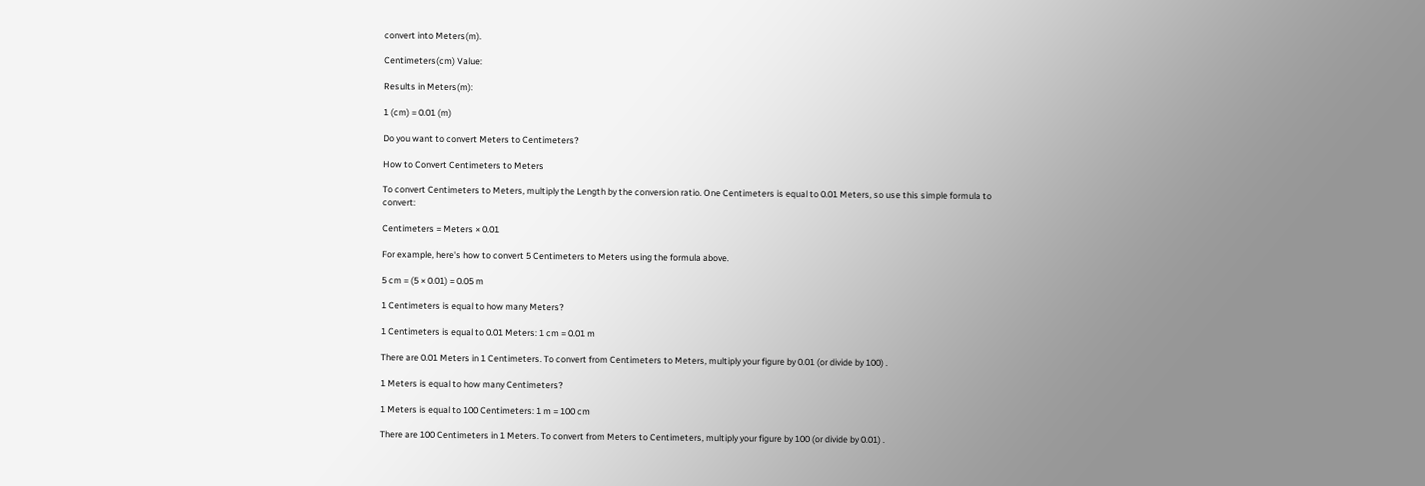convert into Meters(m).

Centimeters(cm) Value:

Results in Meters(m):

1 (cm) = 0.01 (m)

Do you want to convert Meters to Centimeters?

How to Convert Centimeters to Meters

To convert Centimeters to Meters, multiply the Length by the conversion ratio. One Centimeters is equal to 0.01 Meters, so use this simple formula to convert:

Centimeters = Meters × 0.01

For example, here's how to convert 5 Centimeters to Meters using the formula above.

5 cm = (5 × 0.01) = 0.05 m

1 Centimeters is equal to how many Meters?

1 Centimeters is equal to 0.01 Meters: 1 cm = 0.01 m

There are 0.01 Meters in 1 Centimeters. To convert from Centimeters to Meters, multiply your figure by 0.01 (or divide by 100) .

1 Meters is equal to how many Centimeters?

1 Meters is equal to 100 Centimeters: 1 m = 100 cm

There are 100 Centimeters in 1 Meters. To convert from Meters to Centimeters, multiply your figure by 100 (or divide by 0.01) .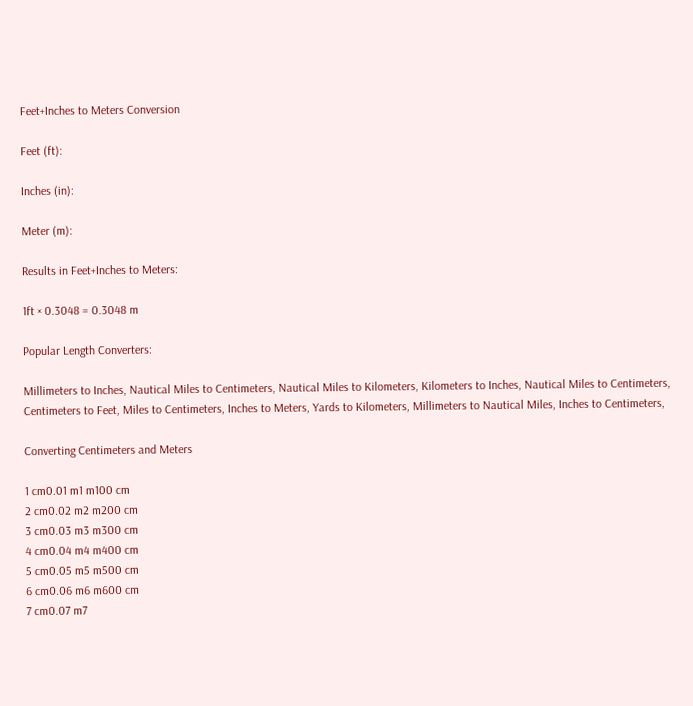Feet+Inches to Meters Conversion

Feet (ft):

Inches (in):

Meter (m):

Results in Feet+Inches to Meters:

1ft × 0.3048 = 0.3048 m

Popular Length Converters:

Millimeters to Inches, Nautical Miles to Centimeters, Nautical Miles to Kilometers, Kilometers to Inches, Nautical Miles to Centimeters, Centimeters to Feet, Miles to Centimeters, Inches to Meters, Yards to Kilometers, Millimeters to Nautical Miles, Inches to Centimeters,

Converting Centimeters and Meters

1 cm0.01 m1 m100 cm
2 cm0.02 m2 m200 cm
3 cm0.03 m3 m300 cm
4 cm0.04 m4 m400 cm
5 cm0.05 m5 m500 cm
6 cm0.06 m6 m600 cm
7 cm0.07 m7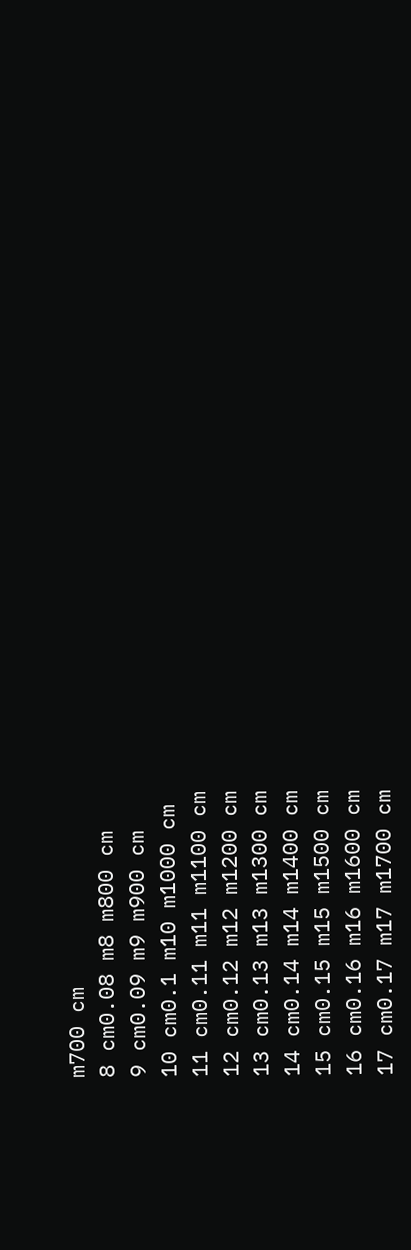m700 cm
8 cm0.08 m8 m800 cm
9 cm0.09 m9 m900 cm
10 cm0.1 m10 m1000 cm
11 cm0.11 m11 m1100 cm
12 cm0.12 m12 m1200 cm
13 cm0.13 m13 m1300 cm
14 cm0.14 m14 m1400 cm
15 cm0.15 m15 m1500 cm
16 cm0.16 m16 m1600 cm
17 cm0.17 m17 m1700 cm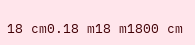18 cm0.18 m18 m1800 cm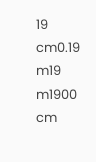19 cm0.19 m19 m1900 cm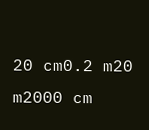20 cm0.2 m20 m2000 cm